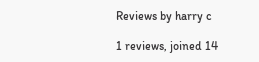Reviews by harry c

1 reviews, joined 14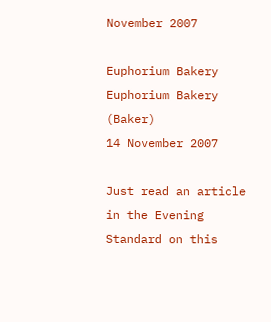November 2007

Euphorium Bakery Euphorium Bakery (Baker)
14 November 2007

Just read an article in the Evening Standard on this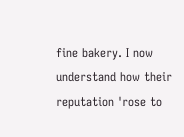fine bakery. I now understand how their reputation 'rose to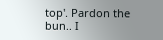top'. Pardon the bun.. I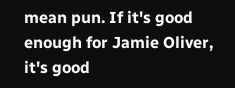mean pun. If it's good enough for Jamie Oliver, it's good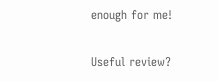enough for me!

Useful review?